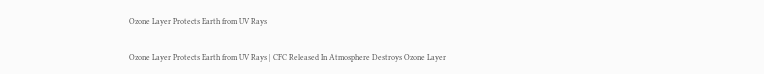Ozone Layer Protects Earth from UV Rays

Ozone Layer Protects Earth from UV Rays | CFC Released In Atmosphere Destroys Ozone Layer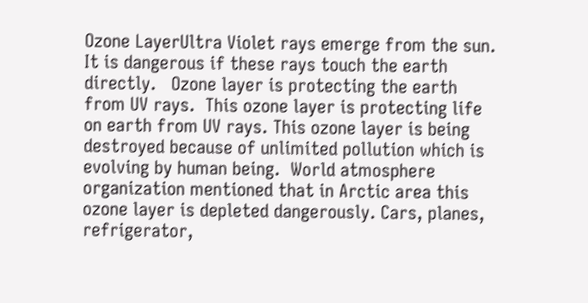Ozone LayerUltra Violet rays emerge from the sun.  It is dangerous if these rays touch the earth directly.   Ozone layer is protecting the earth from UV rays.  This ozone layer is protecting life on earth from UV rays. This ozone layer is being destroyed because of unlimited pollution which is evolving by human being.  World atmosphere organization mentioned that in Arctic area this ozone layer is depleted dangerously. Cars, planes, refrigerator,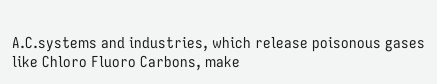A.C.systems and industries, which release poisonous gases like Chloro Fluoro Carbons, make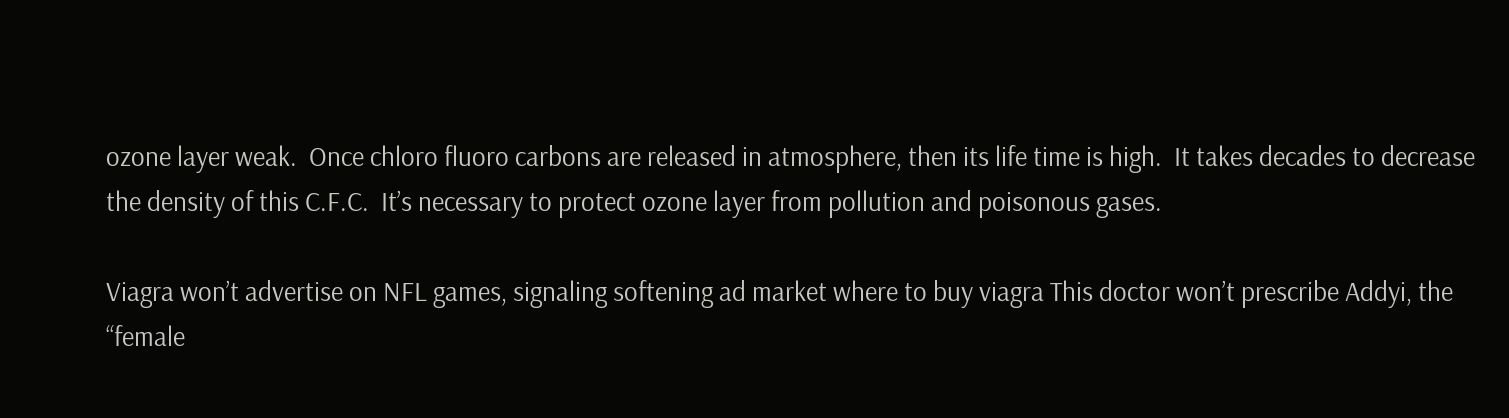ozone layer weak.  Once chloro fluoro carbons are released in atmosphere, then its life time is high.  It takes decades to decrease the density of this C.F.C.  It’s necessary to protect ozone layer from pollution and poisonous gases.

Viagra won’t advertise on NFL games, signaling softening ad market where to buy viagra This doctor won’t prescribe Addyi, the “female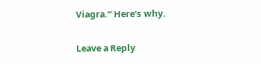Viagra.” Here’s why.

Leave a Reply